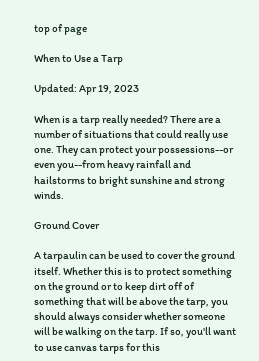top of page

When to Use a Tarp

Updated: Apr 19, 2023

When is a tarp really needed? There are a number of situations that could really use one. They can protect your possessions--or even you--from heavy rainfall and hailstorms to bright sunshine and strong winds.

Ground Cover

A tarpaulin can be used to cover the ground itself. Whether this is to protect something on the ground or to keep dirt off of something that will be above the tarp, you should always consider whether someone will be walking on the tarp. If so, you'll want to use canvas tarps for this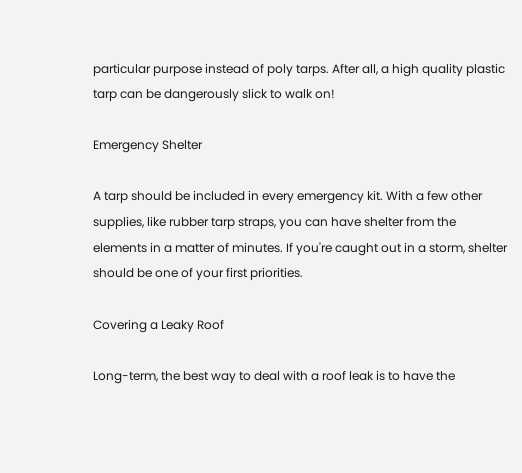particular purpose instead of poly tarps. After all, a high quality plastic tarp can be dangerously slick to walk on!

Emergency Shelter

A tarp should be included in every emergency kit. With a few other supplies, like rubber tarp straps, you can have shelter from the elements in a matter of minutes. If you're caught out in a storm, shelter should be one of your first priorities.

Covering a Leaky Roof

Long-term, the best way to deal with a roof leak is to have the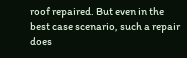roof repaired. But even in the best case scenario, such a repair does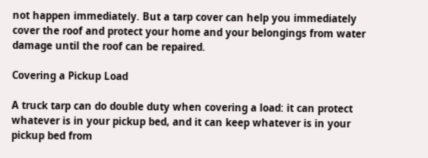not happen immediately. But a tarp cover can help you immediately cover the roof and protect your home and your belongings from water damage until the roof can be repaired.

Covering a Pickup Load

A truck tarp can do double duty when covering a load: it can protect whatever is in your pickup bed, and it can keep whatever is in your pickup bed from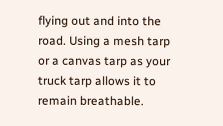flying out and into the road. Using a mesh tarp or a canvas tarp as your truck tarp allows it to remain breathable.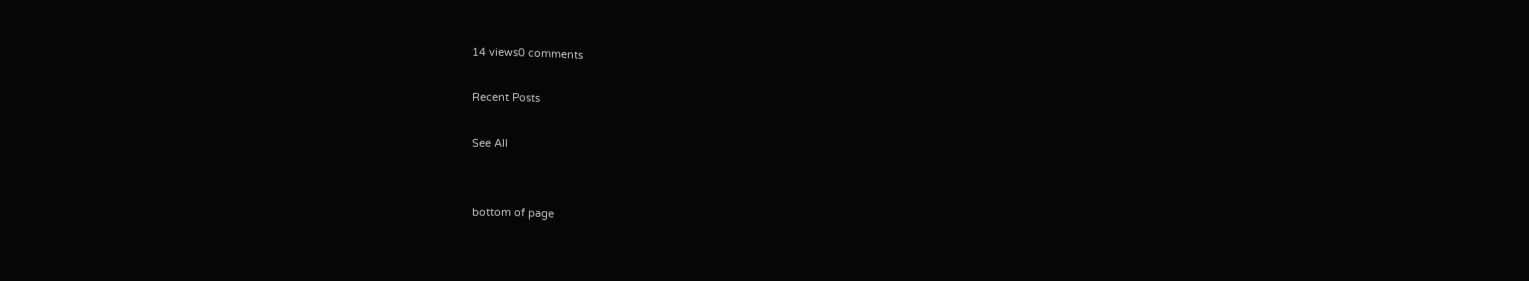14 views0 comments

Recent Posts

See All


bottom of page